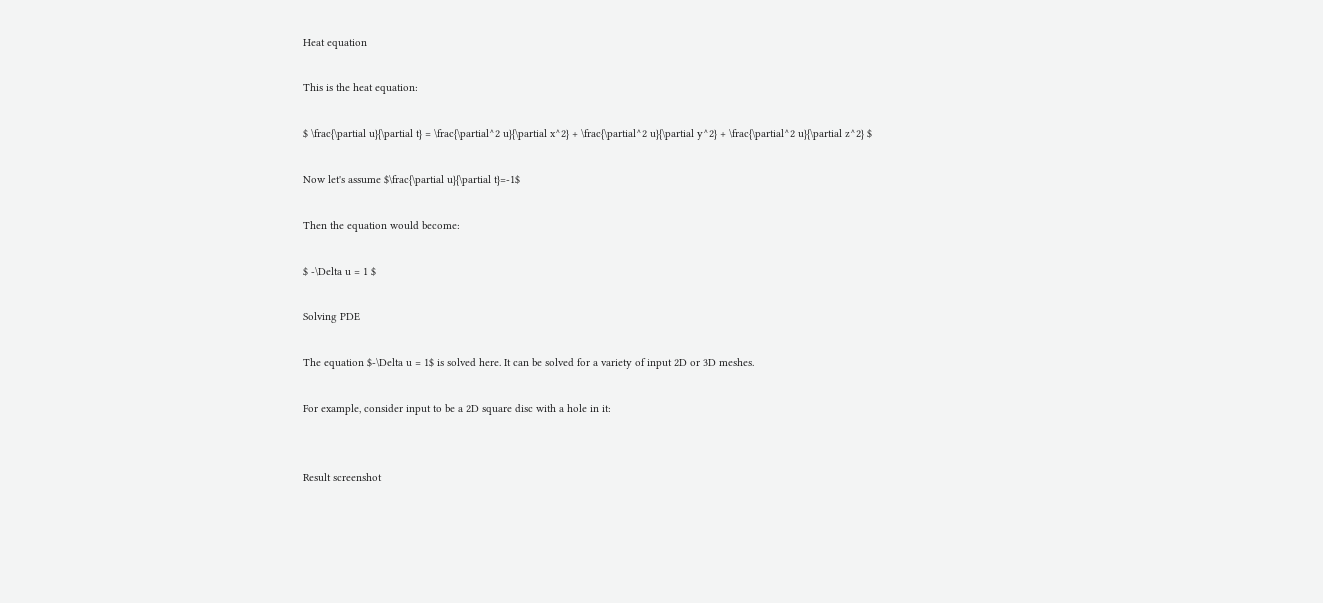Heat equation

This is the heat equation:

$ \frac{\partial u}{\partial t} = \frac{\partial^2 u}{\partial x^2} + \frac{\partial^2 u}{\partial y^2} + \frac{\partial^2 u}{\partial z^2} $

Now let's assume $\frac{\partial u}{\partial t}=-1$

Then the equation would become:

$ -\Delta u = 1 $

Solving PDE

The equation $-\Delta u = 1$ is solved here. It can be solved for a variety of input 2D or 3D meshes.

For example, consider input to be a 2D square disc with a hole in it:


Result screenshot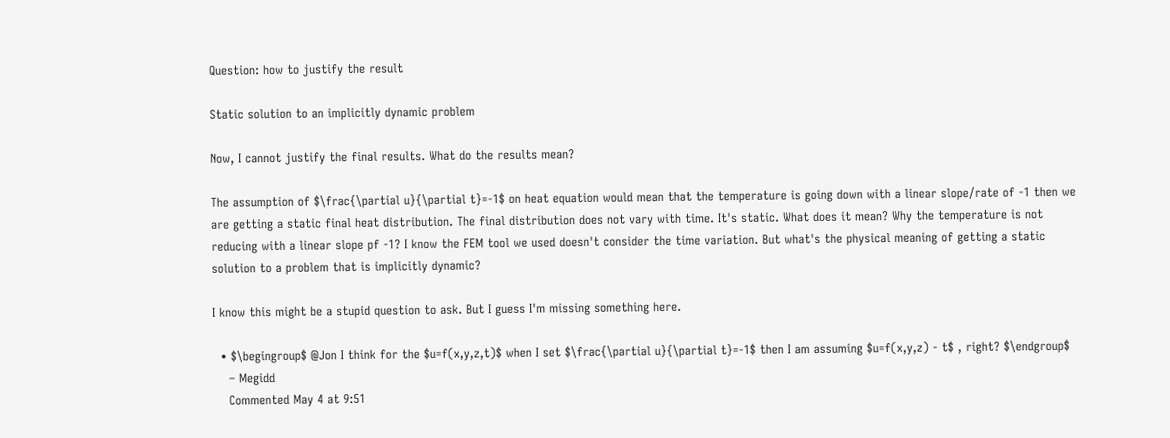Question: how to justify the result

Static solution to an implicitly dynamic problem

Now, I cannot justify the final results. What do the results mean?

The assumption of $\frac{\partial u}{\partial t}=-1$ on heat equation would mean that the temperature is going down with a linear slope/rate of -1 then we are getting a static final heat distribution. The final distribution does not vary with time. It's static. What does it mean? Why the temperature is not reducing with a linear slope pf -1? I know the FEM tool we used doesn't consider the time variation. But what's the physical meaning of getting a static solution to a problem that is implicitly dynamic?

I know this might be a stupid question to ask. But I guess I'm missing something here.

  • $\begingroup$ @Jon I think for the $u=f(x,y,z,t)$ when I set $\frac{\partial u}{\partial t}=-1$ then I am assuming $u=f(x,y,z) - t$ , right? $\endgroup$
    – Megidd
    Commented May 4 at 9:51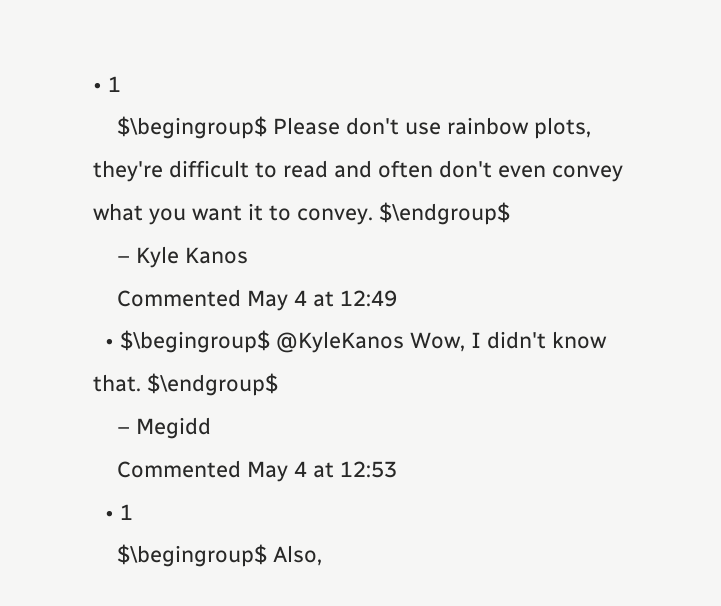• 1
    $\begingroup$ Please don't use rainbow plots, they're difficult to read and often don't even convey what you want it to convey. $\endgroup$
    – Kyle Kanos
    Commented May 4 at 12:49
  • $\begingroup$ @KyleKanos Wow, I didn't know that. $\endgroup$
    – Megidd
    Commented May 4 at 12:53
  • 1
    $\begingroup$ Also,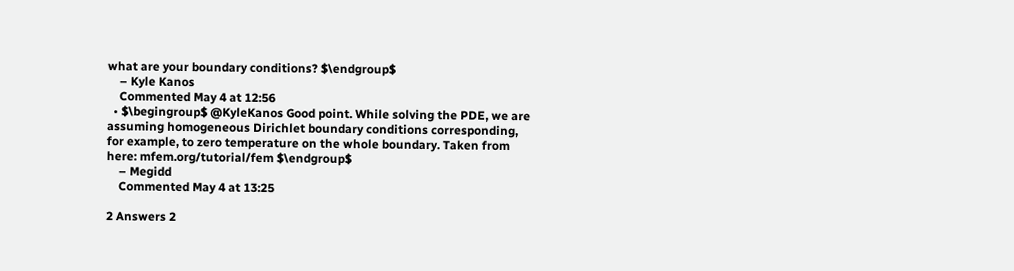what are your boundary conditions? $\endgroup$
    – Kyle Kanos
    Commented May 4 at 12:56
  • $\begingroup$ @KyleKanos Good point. While solving the PDE, we are assuming homogeneous Dirichlet boundary conditions corresponding, for example, to zero temperature on the whole boundary. Taken from here: mfem.org/tutorial/fem $\endgroup$
    – Megidd
    Commented May 4 at 13:25

2 Answers 2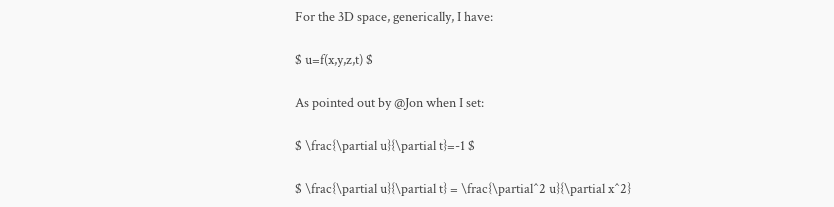For the 3D space, generically, I have:

$ u=f(x,y,z,t) $

As pointed out by @Jon when I set:

$ \frac{\partial u}{\partial t}=-1 $

$ \frac{\partial u}{\partial t} = \frac{\partial^2 u}{\partial x^2}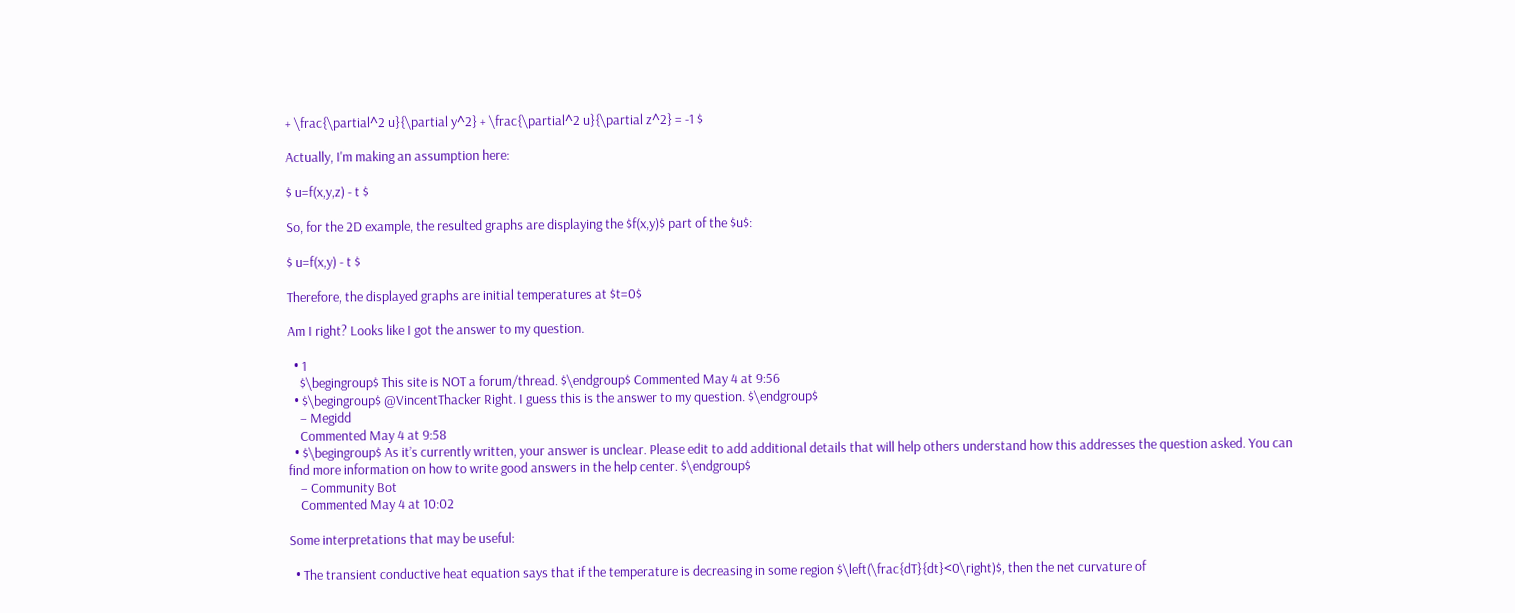+ \frac{\partial^2 u}{\partial y^2} + \frac{\partial^2 u}{\partial z^2} = -1 $

Actually, I'm making an assumption here:

$ u=f(x,y,z) - t $

So, for the 2D example, the resulted graphs are displaying the $f(x,y)$ part of the $u$:

$ u=f(x,y) - t $

Therefore, the displayed graphs are initial temperatures at $t=0$

Am I right? Looks like I got the answer to my question.

  • 1
    $\begingroup$ This site is NOT a forum/thread. $\endgroup$ Commented May 4 at 9:56
  • $\begingroup$ @VincentThacker Right. I guess this is the answer to my question. $\endgroup$
    – Megidd
    Commented May 4 at 9:58
  • $\begingroup$ As it’s currently written, your answer is unclear. Please edit to add additional details that will help others understand how this addresses the question asked. You can find more information on how to write good answers in the help center. $\endgroup$
    – Community Bot
    Commented May 4 at 10:02

Some interpretations that may be useful:

  • The transient conductive heat equation says that if the temperature is decreasing in some region $\left(\frac{dT}{dt}<0\right)$, then the net curvature of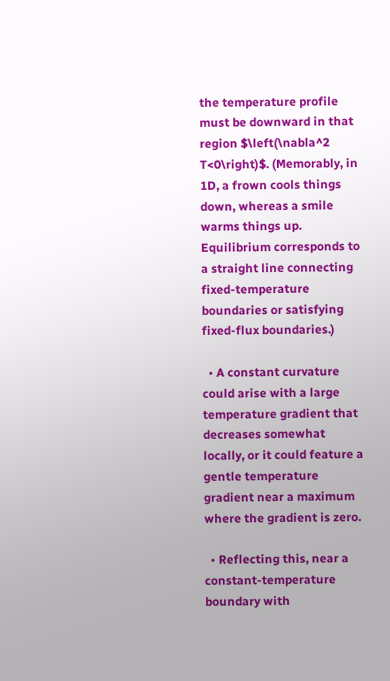the temperature profile must be downward in that region $\left(\nabla^2 T<0\right)$. (Memorably, in 1D, a frown cools things down, whereas a smile warms things up. Equilibrium corresponds to a straight line connecting fixed-temperature boundaries or satisfying fixed-flux boundaries.)

  • A constant curvature could arise with a large temperature gradient that decreases somewhat locally, or it could feature a gentle temperature gradient near a maximum where the gradient is zero.

  • Reflecting this, near a constant-temperature boundary with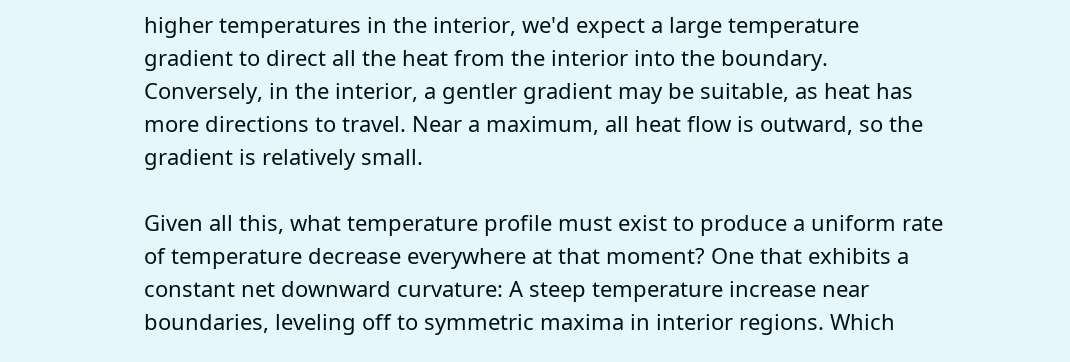higher temperatures in the interior, we'd expect a large temperature gradient to direct all the heat from the interior into the boundary. Conversely, in the interior, a gentler gradient may be suitable, as heat has more directions to travel. Near a maximum, all heat flow is outward, so the gradient is relatively small.

Given all this, what temperature profile must exist to produce a uniform rate of temperature decrease everywhere at that moment? One that exhibits a constant net downward curvature: A steep temperature increase near boundaries, leveling off to symmetric maxima in interior regions. Which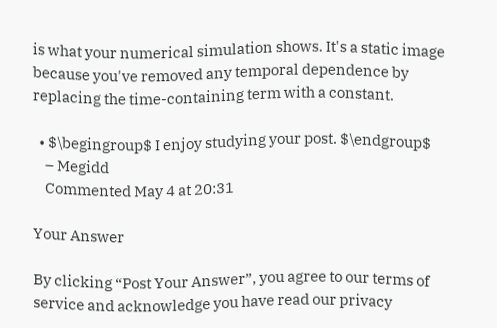is what your numerical simulation shows. It's a static image because you've removed any temporal dependence by replacing the time-containing term with a constant.

  • $\begingroup$ I enjoy studying your post. $\endgroup$
    – Megidd
    Commented May 4 at 20:31

Your Answer

By clicking “Post Your Answer”, you agree to our terms of service and acknowledge you have read our privacy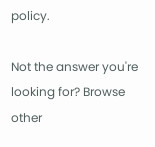policy.

Not the answer you're looking for? Browse other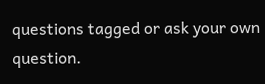questions tagged or ask your own question.